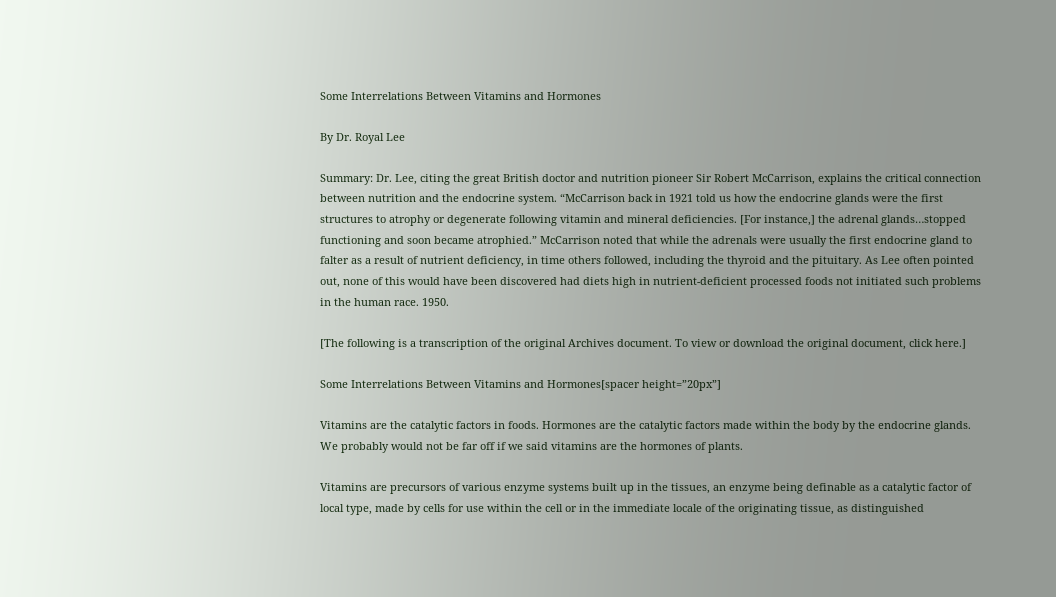Some Interrelations Between Vitamins and Hormones

By Dr. Royal Lee

Summary: Dr. Lee, citing the great British doctor and nutrition pioneer Sir Robert McCarrison, explains the critical connection between nutrition and the endocrine system. “McCarrison back in 1921 told us how the endocrine glands were the first structures to atrophy or degenerate following vitamin and mineral deficiencies. [For instance,] the adrenal glands…stopped functioning and soon became atrophied.” McCarrison noted that while the adrenals were usually the first endocrine gland to falter as a result of nutrient deficiency, in time others followed, including the thyroid and the pituitary. As Lee often pointed out, none of this would have been discovered had diets high in nutrient-deficient processed foods not initiated such problems in the human race. 1950.

[The following is a transcription of the original Archives document. To view or download the original document, click here.]

Some Interrelations Between Vitamins and Hormones[spacer height=”20px”]

Vitamins are the catalytic factors in foods. Hormones are the catalytic factors made within the body by the endocrine glands. We probably would not be far off if we said vitamins are the hormones of plants.

Vitamins are precursors of various enzyme systems built up in the tissues, an enzyme being definable as a catalytic factor of local type, made by cells for use within the cell or in the immediate locale of the originating tissue, as distinguished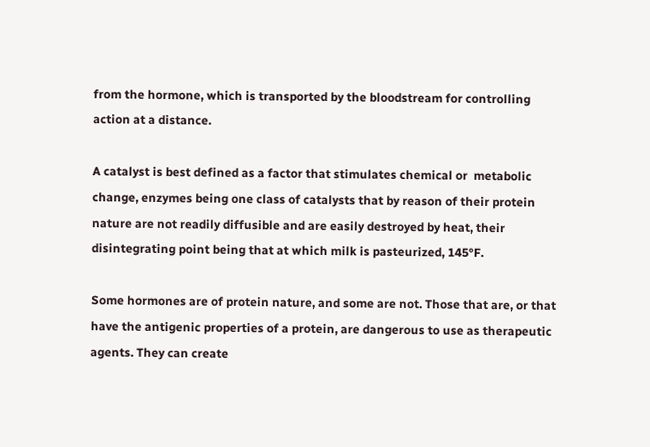from the hormone, which is transported by the bloodstream for controlling action at a distance.

A catalyst is best defined as a factor that stimulates chemical or  metabolic change, enzymes being one class of catalysts that by reason of their protein nature are not readily diffusible and are easily destroyed by heat, their disintegrating point being that at which milk is pasteurized, 145°F.

Some hormones are of protein nature, and some are not. Those that are, or that have the antigenic properties of a protein, are dangerous to use as therapeutic agents. They can create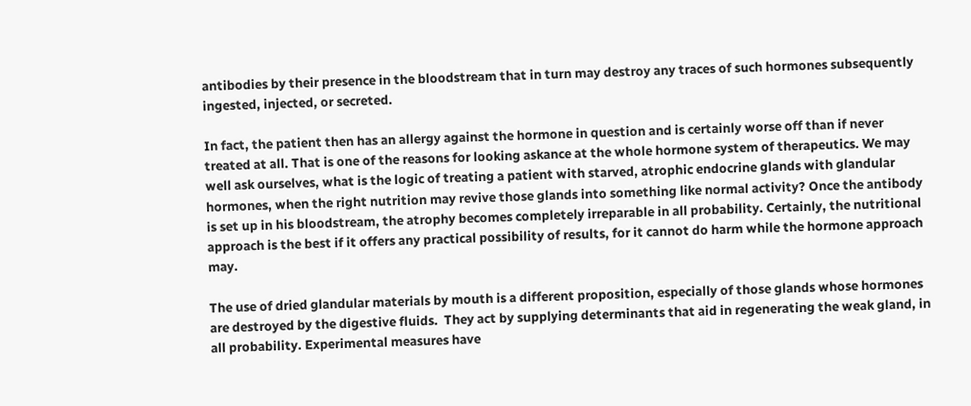antibodies by their presence in the bloodstream that in turn may destroy any traces of such hormones subsequently ingested, injected, or secreted.

In fact, the patient then has an allergy against the hormone in question and is certainly worse off than if never treated at all. That is one of the reasons for looking askance at the whole hormone system of therapeutics. We may well ask ourselves, what is the logic of treating a patient with starved, atrophic endocrine glands with glandular hormones, when the right nutrition may revive those glands into something like normal activity? Once the antibody is set up in his bloodstream, the atrophy becomes completely irreparable in all probability. Certainly, the nutritional approach is the best if it offers any practical possibility of results, for it cannot do harm while the hormone approach may.

The use of dried glandular materials by mouth is a different proposition, especially of those glands whose hormones are destroyed by the digestive fluids.  They act by supplying determinants that aid in regenerating the weak gland, in all probability. Experimental measures have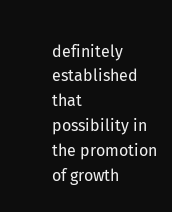definitely established that possibility in the promotion of growth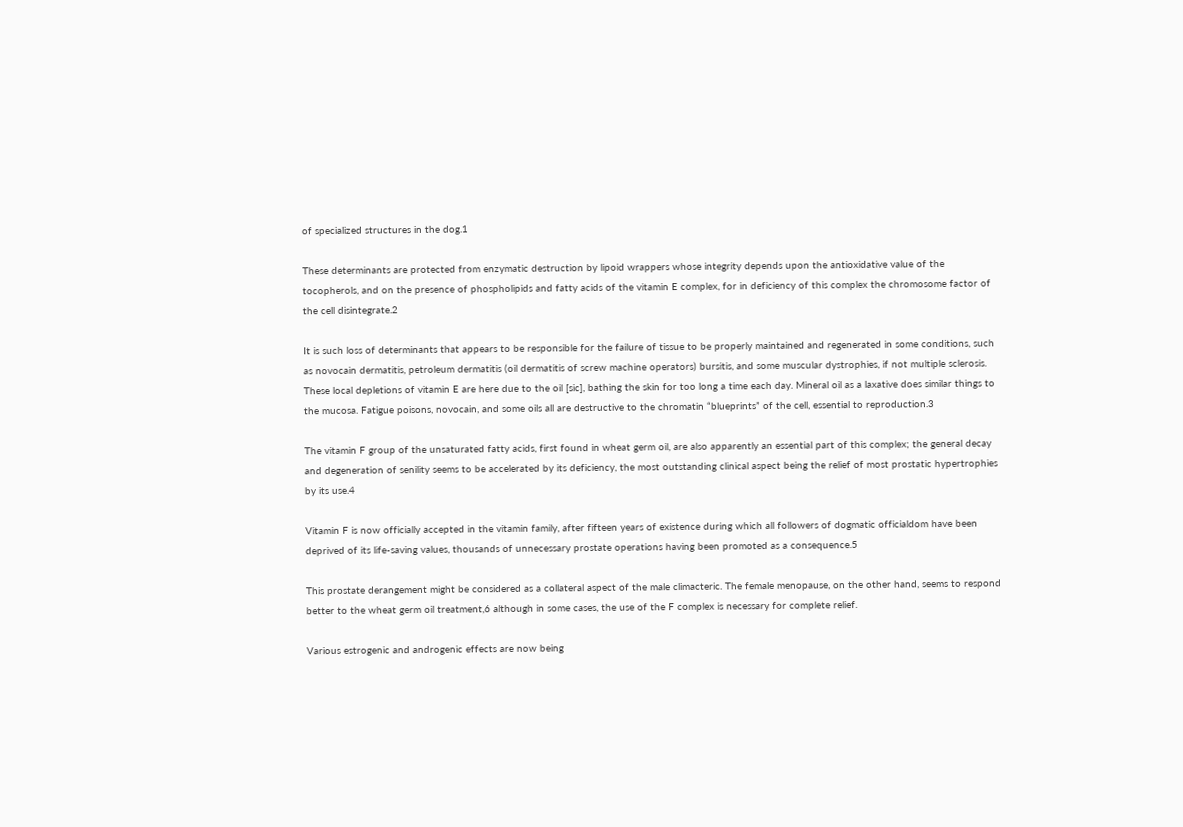of specialized structures in the dog.1

These determinants are protected from enzymatic destruction by lipoid wrappers whose integrity depends upon the antioxidative value of the tocopherols, and on the presence of phospholipids and fatty acids of the vitamin E complex, for in deficiency of this complex the chromosome factor of the cell disintegrate.2

It is such loss of determinants that appears to be responsible for the failure of tissue to be properly maintained and regenerated in some conditions, such as novocain dermatitis, petroleum dermatitis (oil dermatitis of screw machine operators) bursitis, and some muscular dystrophies, if not multiple sclerosis. These local depletions of vitamin E are here due to the oil [sic], bathing the skin for too long a time each day. Mineral oil as a laxative does similar things to the mucosa. Fatigue poisons, novocain, and some oils all are destructive to the chromatin “blueprints” of the cell, essential to reproduction.3

The vitamin F group of the unsaturated fatty acids, first found in wheat germ oil, are also apparently an essential part of this complex; the general decay and degeneration of senility seems to be accelerated by its deficiency, the most outstanding clinical aspect being the relief of most prostatic hypertrophies by its use.4

Vitamin F is now officially accepted in the vitamin family, after fifteen years of existence during which all followers of dogmatic officialdom have been deprived of its life-saving values, thousands of unnecessary prostate operations having been promoted as a consequence.5

This prostate derangement might be considered as a collateral aspect of the male climacteric. The female menopause, on the other hand, seems to respond better to the wheat germ oil treatment,6 although in some cases, the use of the F complex is necessary for complete relief.

Various estrogenic and androgenic effects are now being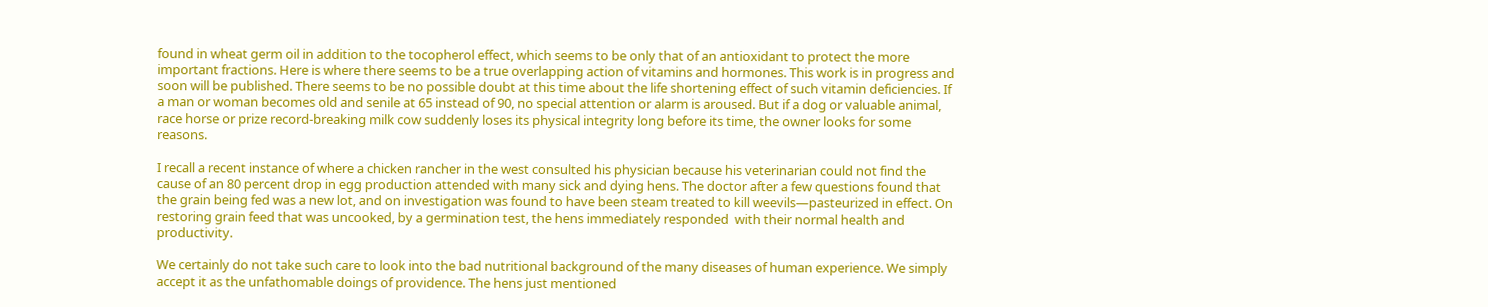found in wheat germ oil in addition to the tocopherol effect, which seems to be only that of an antioxidant to protect the more important fractions. Here is where there seems to be a true overlapping action of vitamins and hormones. This work is in progress and soon will be published. There seems to be no possible doubt at this time about the life shortening effect of such vitamin deficiencies. If a man or woman becomes old and senile at 65 instead of 90, no special attention or alarm is aroused. But if a dog or valuable animal, race horse or prize record-breaking milk cow suddenly loses its physical integrity long before its time, the owner looks for some reasons.

I recall a recent instance of where a chicken rancher in the west consulted his physician because his veterinarian could not find the cause of an 80 percent drop in egg production attended with many sick and dying hens. The doctor after a few questions found that the grain being fed was a new lot, and on investigation was found to have been steam treated to kill weevils—pasteurized in effect. On restoring grain feed that was uncooked, by a germination test, the hens immediately responded  with their normal health and productivity.

We certainly do not take such care to look into the bad nutritional background of the many diseases of human experience. We simply accept it as the unfathomable doings of providence. The hens just mentioned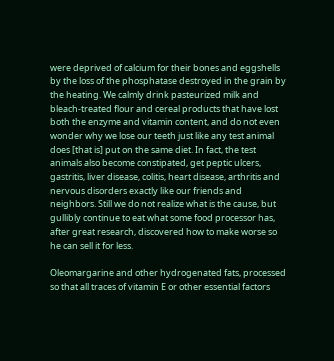were deprived of calcium for their bones and eggshells by the loss of the phosphatase destroyed in the grain by the heating. We calmly drink pasteurized milk and bleach-treated flour and cereal products that have lost both the enzyme and vitamin content, and do not even wonder why we lose our teeth just like any test animal does [that is] put on the same diet. In fact, the test animals also become constipated, get peptic ulcers, gastritis, liver disease, colitis, heart disease, arthritis and nervous disorders exactly like our friends and neighbors. Still we do not realize what is the cause, but gullibly continue to eat what some food processor has, after great research, discovered how to make worse so he can sell it for less.

Oleomargarine and other hydrogenated fats, processed so that all traces of vitamin E or other essential factors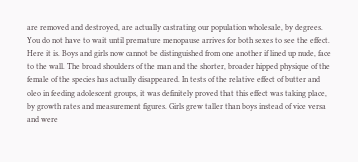are removed and destroyed, are actually castrating our population wholesale, by degrees. You do not have to wait until premature menopause arrives for both sexes to see the effect. Here it is. Boys and girls now cannot be distinguished from one another if lined up nude, face to the wall. The broad shoulders of the man and the shorter, broader hipped physique of the female of the species has actually disappeared. In tests of the relative effect of butter and oleo in feeding adolescent groups, it was definitely proved that this effect was taking place, by growth rates and measurement figures. Girls grew taller than boys instead of vice versa and were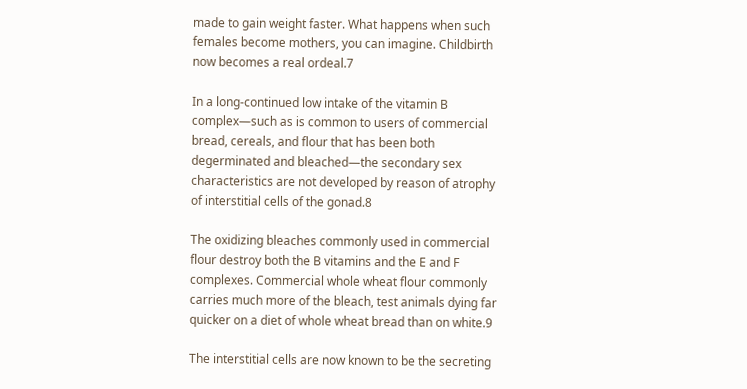made to gain weight faster. What happens when such females become mothers, you can imagine. Childbirth now becomes a real ordeal.7

In a long-continued low intake of the vitamin B complex—such as is common to users of commercial bread, cereals, and flour that has been both degerminated and bleached—the secondary sex characteristics are not developed by reason of atrophy of interstitial cells of the gonad.8

The oxidizing bleaches commonly used in commercial flour destroy both the B vitamins and the E and F complexes. Commercial whole wheat flour commonly carries much more of the bleach, test animals dying far quicker on a diet of whole wheat bread than on white.9

The interstitial cells are now known to be the secreting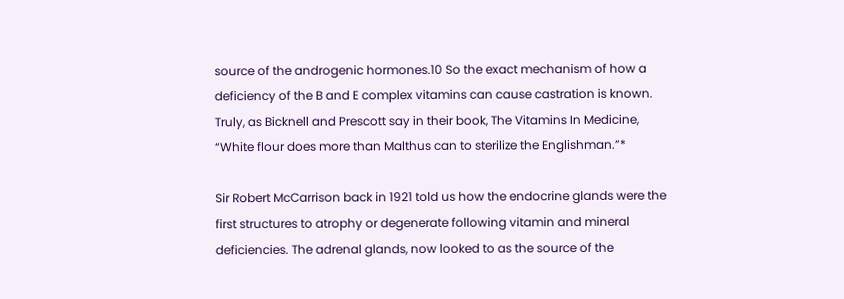source of the androgenic hormones.10 So the exact mechanism of how a deficiency of the B and E complex vitamins can cause castration is known. Truly, as Bicknell and Prescott say in their book, The Vitamins In Medicine, “White flour does more than Malthus can to sterilize the Englishman.”*

Sir Robert McCarrison back in 1921 told us how the endocrine glands were the first structures to atrophy or degenerate following vitamin and mineral deficiencies. The adrenal glands, now looked to as the source of the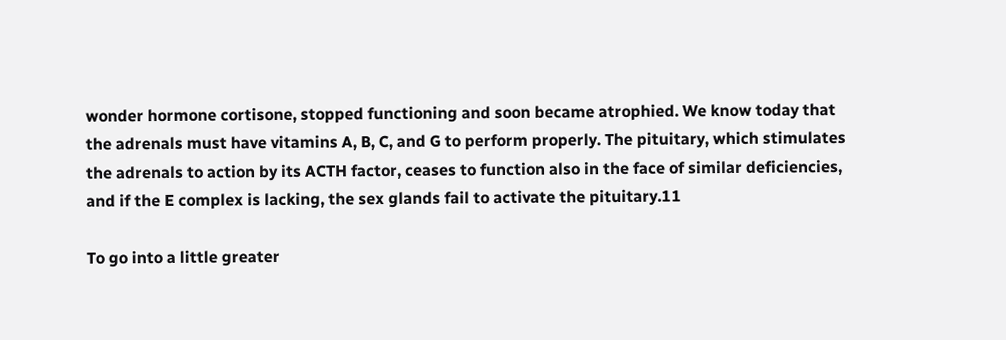wonder hormone cortisone, stopped functioning and soon became atrophied. We know today that the adrenals must have vitamins A, B, C, and G to perform properly. The pituitary, which stimulates the adrenals to action by its ACTH factor, ceases to function also in the face of similar deficiencies, and if the E complex is lacking, the sex glands fail to activate the pituitary.11

To go into a little greater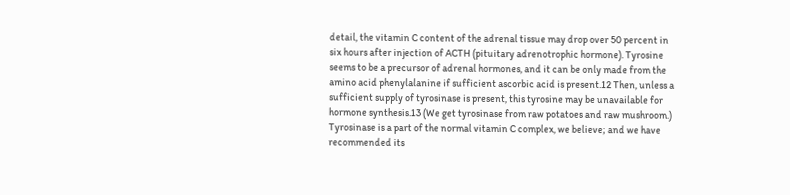detail, the vitamin C content of the adrenal tissue may drop over 50 percent in six hours after injection of ACTH (pituitary adrenotrophic hormone). Tyrosine seems to be a precursor of adrenal hormones, and it can be only made from the amino acid phenylalanine if sufficient ascorbic acid is present.12 Then, unless a sufficient supply of tyrosinase is present, this tyrosine may be unavailable for hormone synthesis.13 (We get tyrosinase from raw potatoes and raw mushroom.) Tyrosinase is a part of the normal vitamin C complex, we believe; and we have recommended its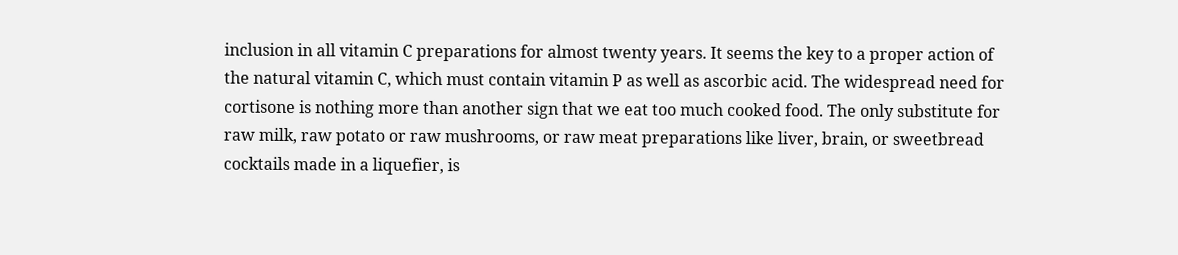inclusion in all vitamin C preparations for almost twenty years. It seems the key to a proper action of the natural vitamin C, which must contain vitamin P as well as ascorbic acid. The widespread need for cortisone is nothing more than another sign that we eat too much cooked food. The only substitute for raw milk, raw potato or raw mushrooms, or raw meat preparations like liver, brain, or sweetbread cocktails made in a liquefier, is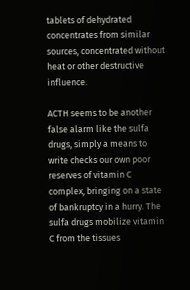tablets of dehydrated concentrates from similar sources, concentrated without heat or other destructive influence.

ACTH seems to be another false alarm like the sulfa drugs, simply a means to write checks our own poor reserves of vitamin C complex, bringing on a state of bankruptcy in a hurry. The sulfa drugs mobilize vitamin C from the tissues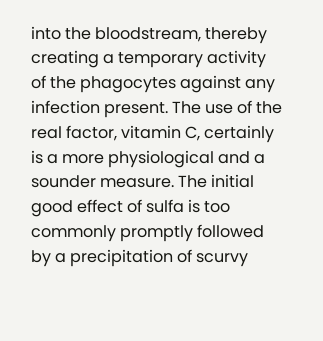into the bloodstream, thereby creating a temporary activity of the phagocytes against any infection present. The use of the real factor, vitamin C, certainly is a more physiological and a sounder measure. The initial good effect of sulfa is too commonly promptly followed by a precipitation of scurvy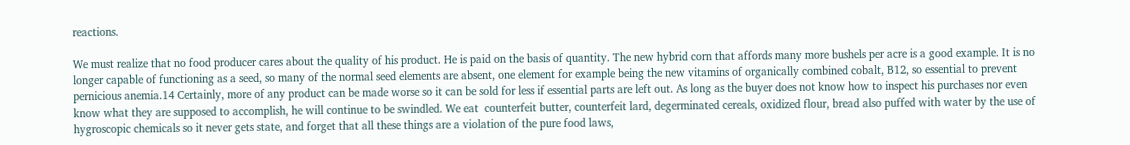reactions.

We must realize that no food producer cares about the quality of his product. He is paid on the basis of quantity. The new hybrid corn that affords many more bushels per acre is a good example. It is no longer capable of functioning as a seed, so many of the normal seed elements are absent, one element for example being the new vitamins of organically combined cobalt, B12, so essential to prevent pernicious anemia.14 Certainly, more of any product can be made worse so it can be sold for less if essential parts are left out. As long as the buyer does not know how to inspect his purchases nor even know what they are supposed to accomplish, he will continue to be swindled. We eat  counterfeit butter, counterfeit lard, degerminated cereals, oxidized flour, bread also puffed with water by the use of hygroscopic chemicals so it never gets state, and forget that all these things are a violation of the pure food laws,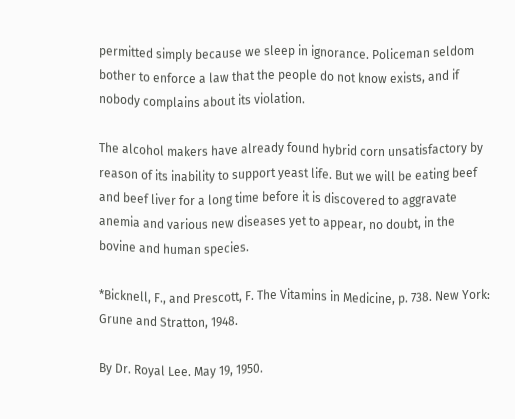permitted simply because we sleep in ignorance. Policeman seldom bother to enforce a law that the people do not know exists, and if nobody complains about its violation.

The alcohol makers have already found hybrid corn unsatisfactory by reason of its inability to support yeast life. But we will be eating beef and beef liver for a long time before it is discovered to aggravate anemia and various new diseases yet to appear, no doubt, in the bovine and human species.

*Bicknell, F., and Prescott, F. The Vitamins in Medicine, p. 738. New York: Grune and Stratton, 1948.

By Dr. Royal Lee. May 19, 1950.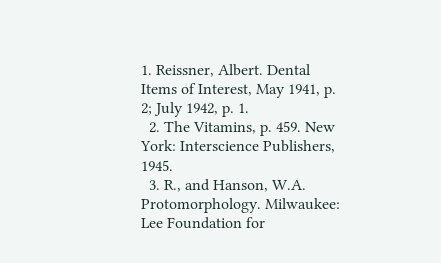1. Reissner, Albert. Dental Items of Interest, May 1941, p. 2; July 1942, p. 1.
  2. The Vitamins, p. 459. New York: Interscience Publishers, 1945.
  3. R., and Hanson, W.A. Protomorphology. Milwaukee: Lee Foundation for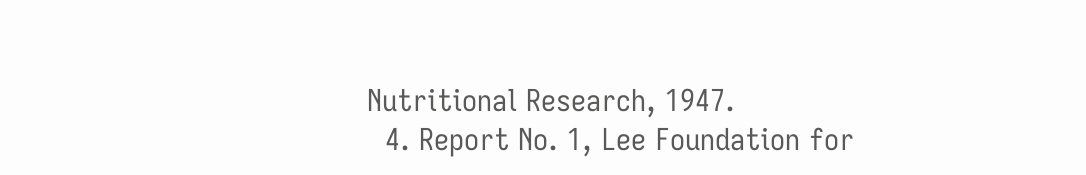Nutritional Research, 1947.
  4. Report No. 1, Lee Foundation for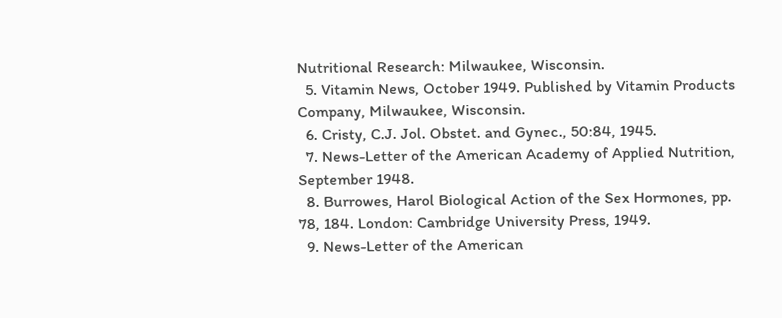Nutritional Research: Milwaukee, Wisconsin.
  5. Vitamin News, October 1949. Published by Vitamin Products Company, Milwaukee, Wisconsin.
  6. Cristy, C.J. Jol. Obstet. and Gynec., 50:84, 1945.
  7. News-Letter of the American Academy of Applied Nutrition, September 1948.
  8. Burrowes, Harol Biological Action of the Sex Hormones, pp. 78, 184. London: Cambridge University Press, 1949.
  9. News-Letter of the American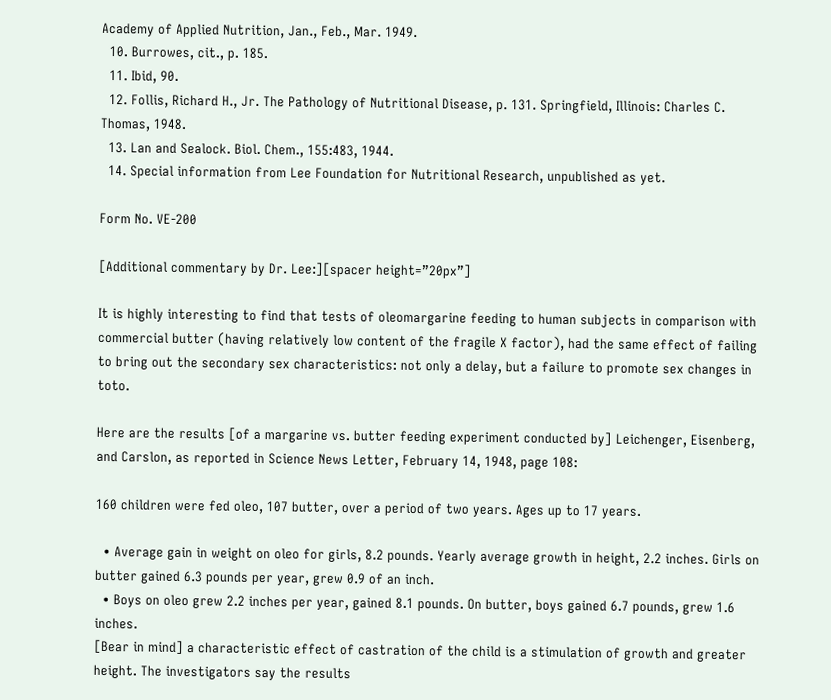Academy of Applied Nutrition, Jan., Feb., Mar. 1949.
  10. Burrowes, cit., p. 185.
  11. Ibid, 90.
  12. Follis, Richard H., Jr. The Pathology of Nutritional Disease, p. 131. Springfield, Illinois: Charles C. Thomas, 1948.
  13. Lan and Sealock. Biol. Chem., 155:483, 1944.
  14. Special information from Lee Foundation for Nutritional Research, unpublished as yet.

Form No. VE-200

[Additional commentary by Dr. Lee:][spacer height=”20px”]

It is highly interesting to find that tests of oleomargarine feeding to human subjects in comparison with commercial butter (having relatively low content of the fragile X factor), had the same effect of failing to bring out the secondary sex characteristics: not only a delay, but a failure to promote sex changes in toto.

Here are the results [of a margarine vs. butter feeding experiment conducted by] Leichenger, Eisenberg, and Carslon, as reported in Science News Letter, February 14, 1948, page 108:

160 children were fed oleo, 107 butter, over a period of two years. Ages up to 17 years.

  • Average gain in weight on oleo for girls, 8.2 pounds. Yearly average growth in height, 2.2 inches. Girls on butter gained 6.3 pounds per year, grew 0.9 of an inch.
  • Boys on oleo grew 2.2 inches per year, gained 8.1 pounds. On butter, boys gained 6.7 pounds, grew 1.6 inches.
[Bear in mind] a characteristic effect of castration of the child is a stimulation of growth and greater height. The investigators say the results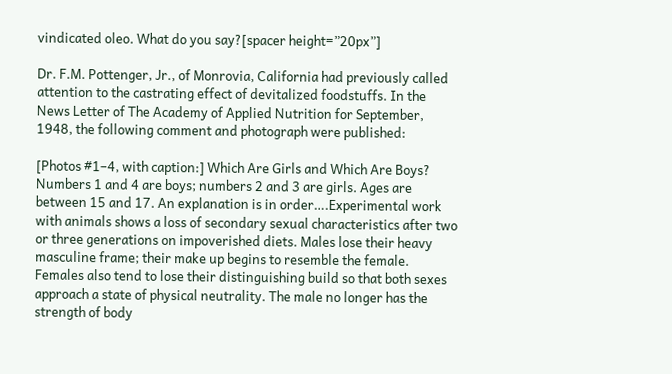vindicated oleo. What do you say?[spacer height=”20px”]

Dr. F.M. Pottenger, Jr., of Monrovia, California had previously called attention to the castrating effect of devitalized foodstuffs. In the News Letter of The Academy of Applied Nutrition for September, 1948, the following comment and photograph were published:

[Photos #1–4, with caption:] Which Are Girls and Which Are Boys? Numbers 1 and 4 are boys; numbers 2 and 3 are girls. Ages are between 15 and 17. An explanation is in order….Experimental work with animals shows a loss of secondary sexual characteristics after two or three generations on impoverished diets. Males lose their heavy masculine frame; their make up begins to resemble the female. Females also tend to lose their distinguishing build so that both sexes approach a state of physical neutrality. The male no longer has the strength of body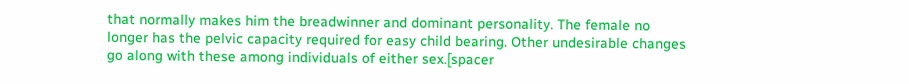that normally makes him the breadwinner and dominant personality. The female no longer has the pelvic capacity required for easy child bearing. Other undesirable changes go along with these among individuals of either sex.[spacer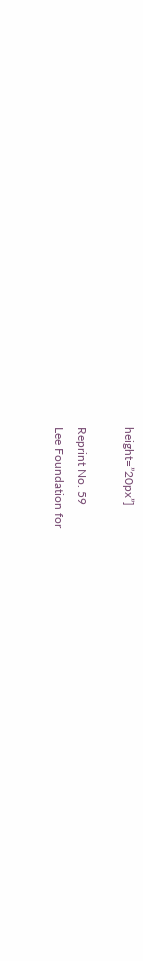height=”20px”]

Reprint No. 59
Lee Foundation for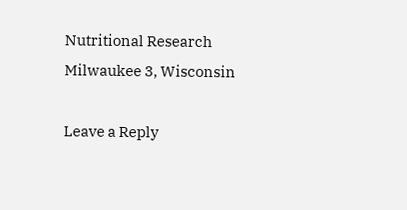Nutritional Research
Milwaukee 3, Wisconsin

Leave a Reply